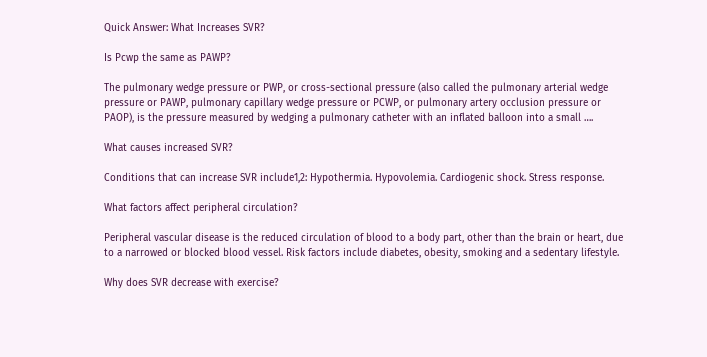Quick Answer: What Increases SVR?

Is Pcwp the same as PAWP?

The pulmonary wedge pressure or PWP, or cross-sectional pressure (also called the pulmonary arterial wedge pressure or PAWP, pulmonary capillary wedge pressure or PCWP, or pulmonary artery occlusion pressure or PAOP), is the pressure measured by wedging a pulmonary catheter with an inflated balloon into a small ….

What causes increased SVR?

Conditions that can increase SVR include1,2: Hypothermia. Hypovolemia. Cardiogenic shock. Stress response.

What factors affect peripheral circulation?

Peripheral vascular disease is the reduced circulation of blood to a body part, other than the brain or heart, due to a narrowed or blocked blood vessel. Risk factors include diabetes, obesity, smoking and a sedentary lifestyle.

Why does SVR decrease with exercise?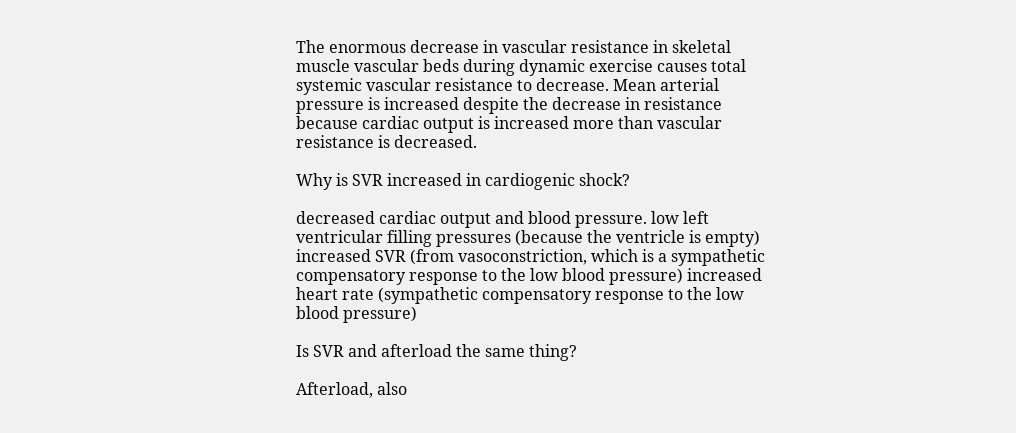The enormous decrease in vascular resistance in skeletal muscle vascular beds during dynamic exercise causes total systemic vascular resistance to decrease. Mean arterial pressure is increased despite the decrease in resistance because cardiac output is increased more than vascular resistance is decreased.

Why is SVR increased in cardiogenic shock?

decreased cardiac output and blood pressure. low left ventricular filling pressures (because the ventricle is empty) increased SVR (from vasoconstriction, which is a sympathetic compensatory response to the low blood pressure) increased heart rate (sympathetic compensatory response to the low blood pressure)

Is SVR and afterload the same thing?

Afterload, also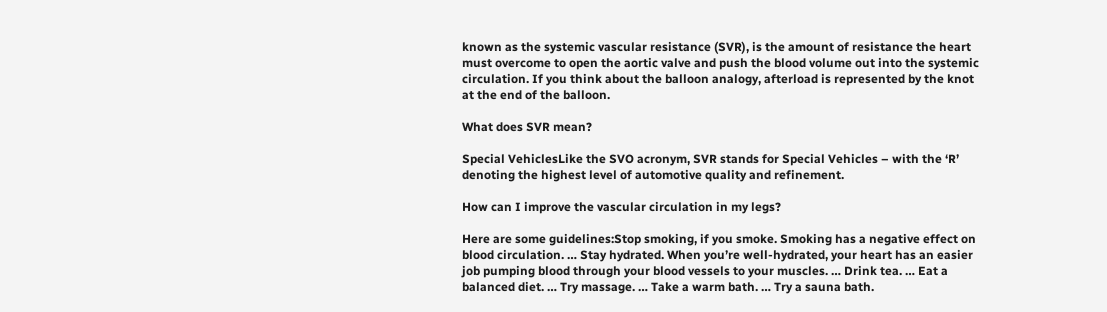known as the systemic vascular resistance (SVR), is the amount of resistance the heart must overcome to open the aortic valve and push the blood volume out into the systemic circulation. If you think about the balloon analogy, afterload is represented by the knot at the end of the balloon.

What does SVR mean?

Special VehiclesLike the SVO acronym, SVR stands for Special Vehicles – with the ‘R’ denoting the highest level of automotive quality and refinement.

How can I improve the vascular circulation in my legs?

Here are some guidelines:Stop smoking, if you smoke. Smoking has a negative effect on blood circulation. … Stay hydrated. When you’re well-hydrated, your heart has an easier job pumping blood through your blood vessels to your muscles. … Drink tea. … Eat a balanced diet. … Try massage. … Take a warm bath. … Try a sauna bath.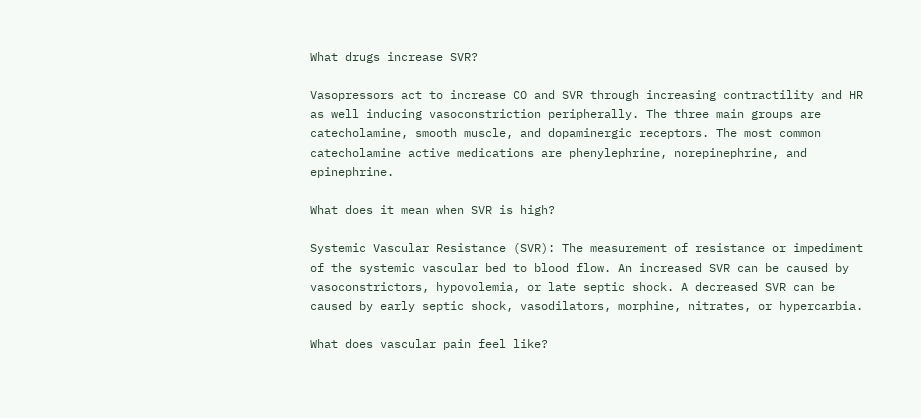What drugs increase SVR?

Vasopressors act to increase CO and SVR through increasing contractility and HR as well inducing vasoconstriction peripherally. The three main groups are catecholamine, smooth muscle, and dopaminergic receptors. The most common catecholamine active medications are phenylephrine, norepinephrine, and epinephrine.

What does it mean when SVR is high?

Systemic Vascular Resistance (SVR): The measurement of resistance or impediment of the systemic vascular bed to blood flow. An increased SVR can be caused by vasoconstrictors, hypovolemia, or late septic shock. A decreased SVR can be caused by early septic shock, vasodilators, morphine, nitrates, or hypercarbia.

What does vascular pain feel like?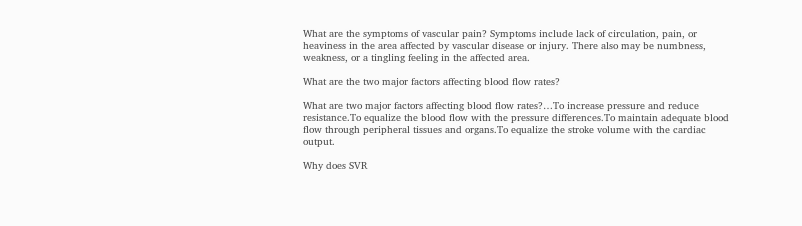What are the symptoms of vascular pain? Symptoms include lack of circulation, pain, or heaviness in the area affected by vascular disease or injury. There also may be numbness, weakness, or a tingling feeling in the affected area.

What are the two major factors affecting blood flow rates?

What are two major factors affecting blood flow rates?…To increase pressure and reduce resistance.To equalize the blood flow with the pressure differences.To maintain adequate blood flow through peripheral tissues and organs.To equalize the stroke volume with the cardiac output.

Why does SVR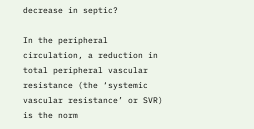decrease in septic?

In the peripheral circulation, a reduction in total peripheral vascular resistance (the ‘systemic vascular resistance’ or SVR) is the norm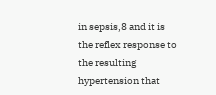in sepsis,8 and it is the reflex response to the resulting hypertension that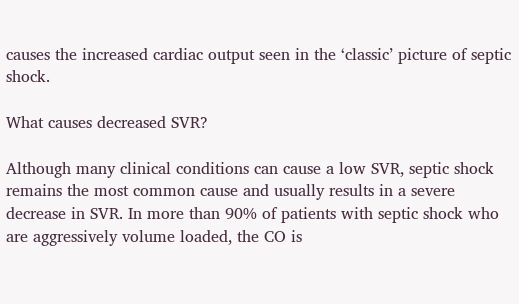causes the increased cardiac output seen in the ‘classic’ picture of septic shock.

What causes decreased SVR?

Although many clinical conditions can cause a low SVR, septic shock remains the most common cause and usually results in a severe decrease in SVR. In more than 90% of patients with septic shock who are aggressively volume loaded, the CO is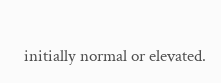initially normal or elevated.